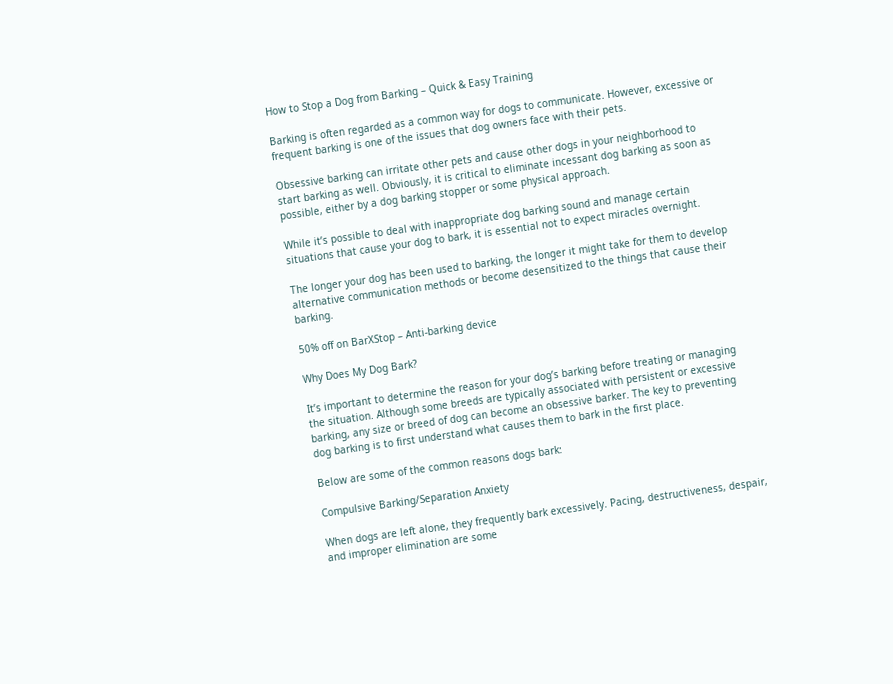How to Stop a Dog from Barking – Quick & Easy Training

Barking is often regarded as a common way for dogs to communicate. However, excessive or frequent barking is one of the issues that dog owners face with their pets.

Obsessive barking can irritate other pets and cause other dogs in your neighborhood to start barking as well. Obviously, it is critical to eliminate incessant dog barking as soon as possible, either by a dog barking stopper or some physical approach.

While it’s possible to deal with inappropriate dog barking sound and manage certain situations that cause your dog to bark, it is essential not to expect miracles overnight.

The longer your dog has been used to barking, the longer it might take for them to develop alternative communication methods or become desensitized to the things that cause their barking.

50% off on BarXStop – Anti-barking device

Why Does My Dog Bark?

It’s important to determine the reason for your dog’s barking before treating or managing the situation. Although some breeds are typically associated with persistent or excessive barking, any size or breed of dog can become an obsessive barker. The key to preventing dog barking is to first understand what causes them to bark in the first place.

Below are some of the common reasons dogs bark:

Compulsive Barking/Separation Anxiety

When dogs are left alone, they frequently bark excessively. Pacing, destructiveness, despair, and improper elimination are some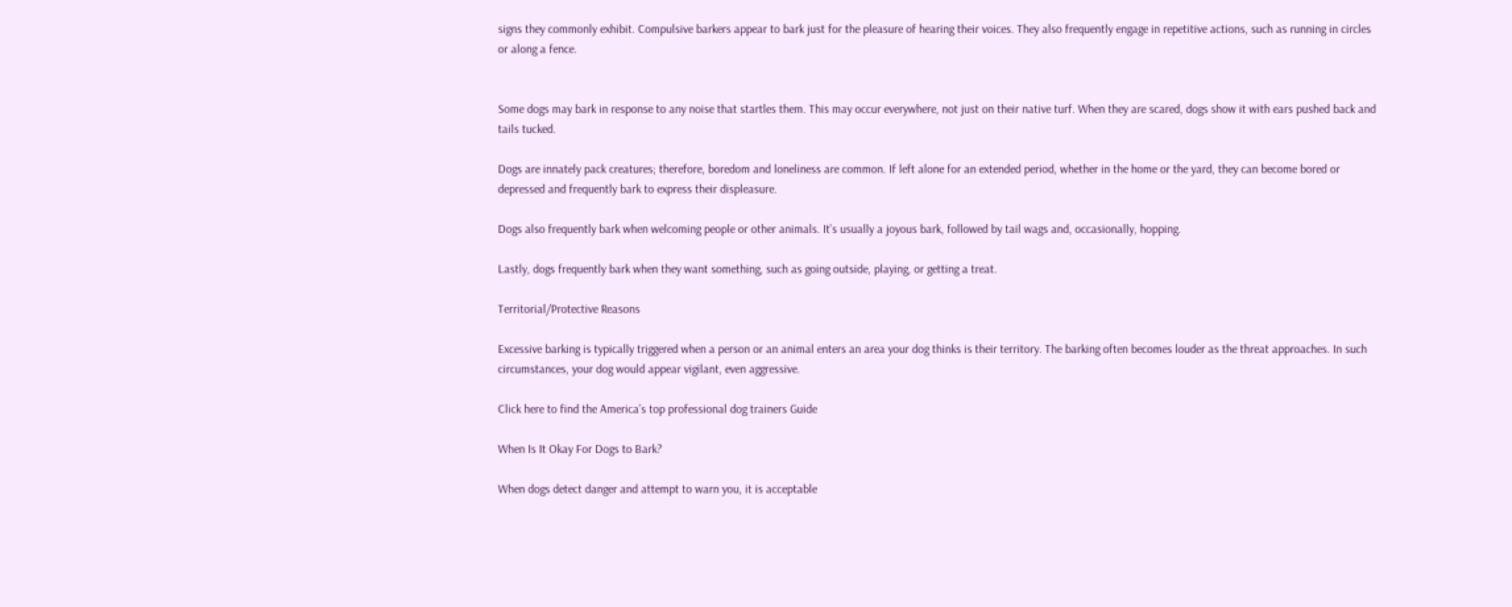signs they commonly exhibit. Compulsive barkers appear to bark just for the pleasure of hearing their voices. They also frequently engage in repetitive actions, such as running in circles or along a fence.


Some dogs may bark in response to any noise that startles them. This may occur everywhere, not just on their native turf. When they are scared, dogs show it with ears pushed back and tails tucked.

Dogs are innately pack creatures; therefore, boredom and loneliness are common. If left alone for an extended period, whether in the home or the yard, they can become bored or depressed and frequently bark to express their displeasure.

Dogs also frequently bark when welcoming people or other animals. It’s usually a joyous bark, followed by tail wags and, occasionally, hopping.

Lastly, dogs frequently bark when they want something, such as going outside, playing, or getting a treat.

Territorial/Protective Reasons

Excessive barking is typically triggered when a person or an animal enters an area your dog thinks is their territory. The barking often becomes louder as the threat approaches. In such circumstances, your dog would appear vigilant, even aggressive.

Click here to find the America’s top professional dog trainers Guide

When Is It Okay For Dogs to Bark?

When dogs detect danger and attempt to warn you, it is acceptable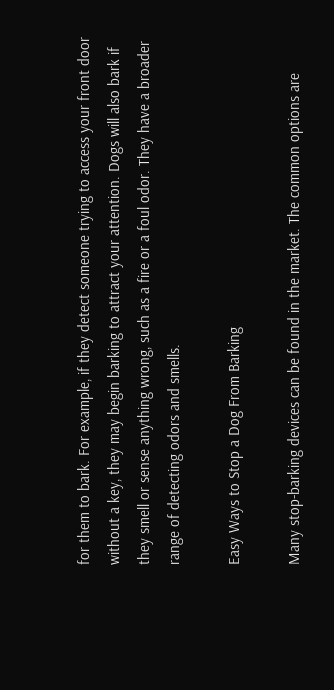for them to bark. For example, if they detect someone trying to access your front door without a key, they may begin barking to attract your attention. Dogs will also bark if they smell or sense anything wrong, such as a fire or a foul odor. They have a broader range of detecting odors and smells.

Easy Ways to Stop a Dog From Barking

Many stop-barking devices can be found in the market. The common options are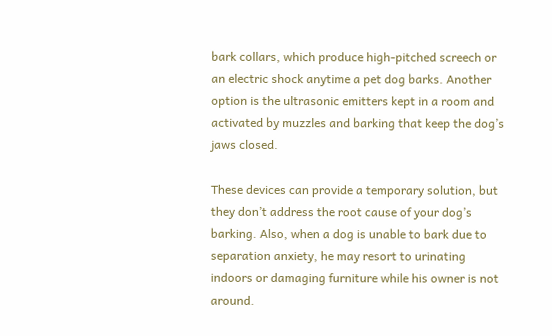bark collars, which produce high-pitched screech or an electric shock anytime a pet dog barks. Another option is the ultrasonic emitters kept in a room and activated by muzzles and barking that keep the dog’s jaws closed.

These devices can provide a temporary solution, but they don’t address the root cause of your dog’s barking. Also, when a dog is unable to bark due to separation anxiety, he may resort to urinating indoors or damaging furniture while his owner is not around.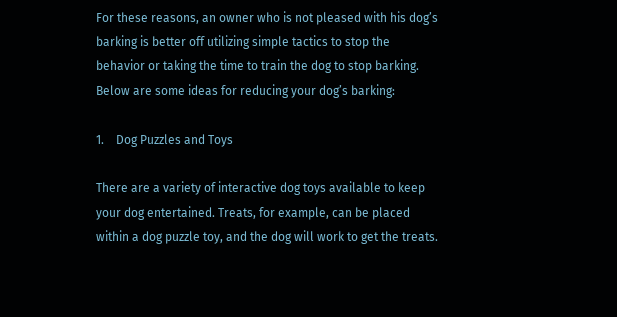For these reasons, an owner who is not pleased with his dog’s barking is better off utilizing simple tactics to stop the behavior or taking the time to train the dog to stop barking. Below are some ideas for reducing your dog’s barking:

1.    Dog Puzzles and Toys

There are a variety of interactive dog toys available to keep your dog entertained. Treats, for example, can be placed within a dog puzzle toy, and the dog will work to get the treats.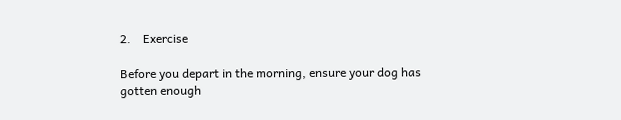2.    Exercise

Before you depart in the morning, ensure your dog has gotten enough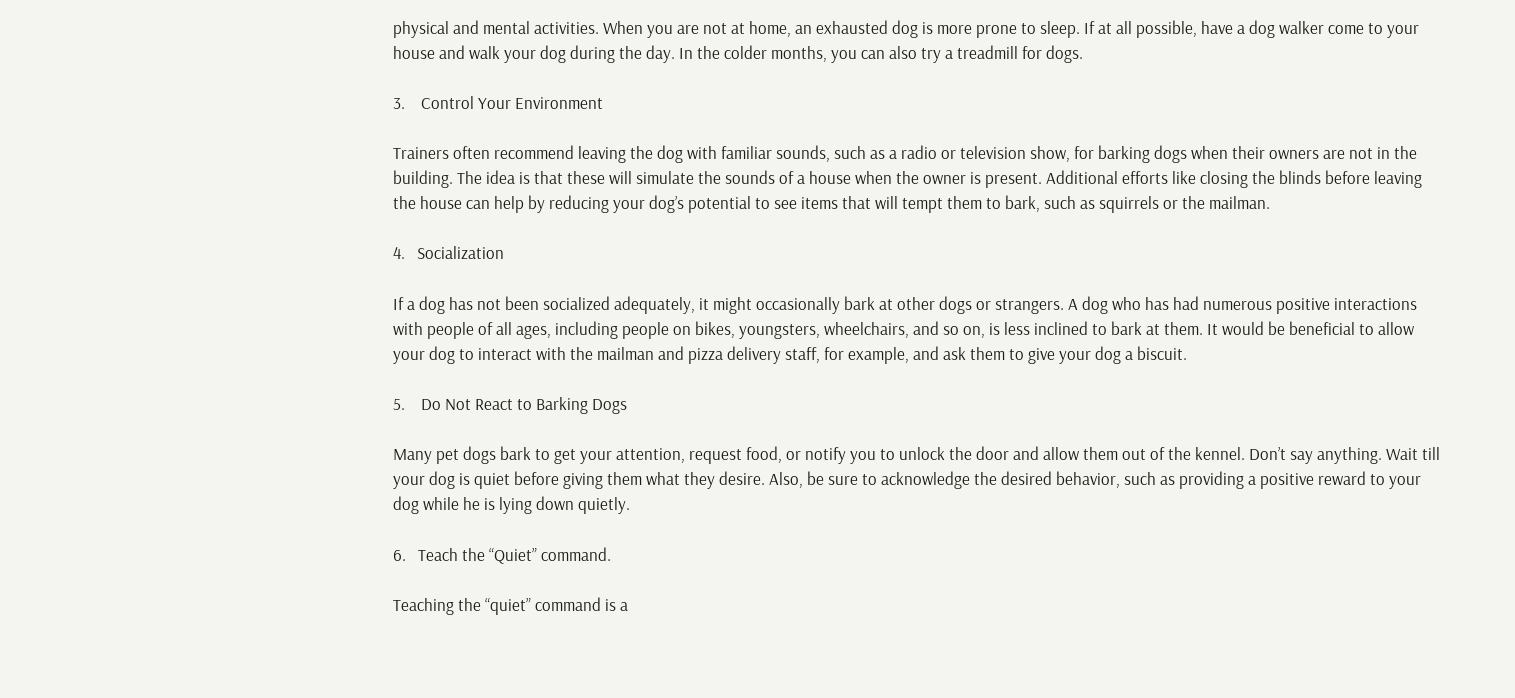physical and mental activities. When you are not at home, an exhausted dog is more prone to sleep. If at all possible, have a dog walker come to your house and walk your dog during the day. In the colder months, you can also try a treadmill for dogs.

3.    Control Your Environment

Trainers often recommend leaving the dog with familiar sounds, such as a radio or television show, for barking dogs when their owners are not in the building. The idea is that these will simulate the sounds of a house when the owner is present. Additional efforts like closing the blinds before leaving the house can help by reducing your dog’s potential to see items that will tempt them to bark, such as squirrels or the mailman.

4.   Socialization

If a dog has not been socialized adequately, it might occasionally bark at other dogs or strangers. A dog who has had numerous positive interactions with people of all ages, including people on bikes, youngsters, wheelchairs, and so on, is less inclined to bark at them. It would be beneficial to allow your dog to interact with the mailman and pizza delivery staff, for example, and ask them to give your dog a biscuit.

5.    Do Not React to Barking Dogs

Many pet dogs bark to get your attention, request food, or notify you to unlock the door and allow them out of the kennel. Don’t say anything. Wait till your dog is quiet before giving them what they desire. Also, be sure to acknowledge the desired behavior, such as providing a positive reward to your dog while he is lying down quietly.

6.   Teach the “Quiet” command.

Teaching the “quiet” command is a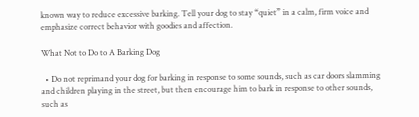known way to reduce excessive barking. Tell your dog to stay “quiet” in a calm, firm voice and emphasize correct behavior with goodies and affection.

What Not to Do to A Barking Dog

  • Do not reprimand your dog for barking in response to some sounds, such as car doors slamming and children playing in the street, but then encourage him to bark in response to other sounds, such as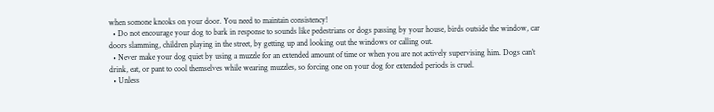when somone kncoks on your door. You need to maintain consistency!
  • Do not encourage your dog to bark in response to sounds like pedestrians or dogs passing by your house, birds outside the window, car doors slamming, children playing in the street, by getting up and looking out the windows or calling out.
  • Never make your dog quiet by using a muzzle for an extended amount of time or when you are not actively supervising him. Dogs can’t drink, eat, or pant to cool themselves while wearing muzzles, so forcing one on your dog for extended periods is cruel.
  • Unless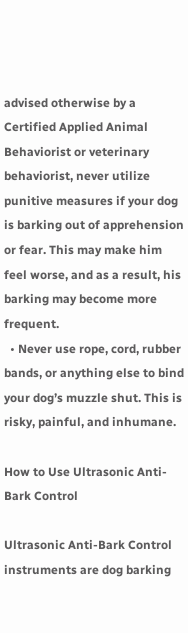advised otherwise by a Certified Applied Animal Behaviorist or veterinary behaviorist, never utilize punitive measures if your dog is barking out of apprehension or fear. This may make him feel worse, and as a result, his barking may become more frequent.
  • Never use rope, cord, rubber bands, or anything else to bind your dog’s muzzle shut. This is risky, painful, and inhumane.

How to Use Ultrasonic Anti-Bark Control

Ultrasonic Anti-Bark Control instruments are dog barking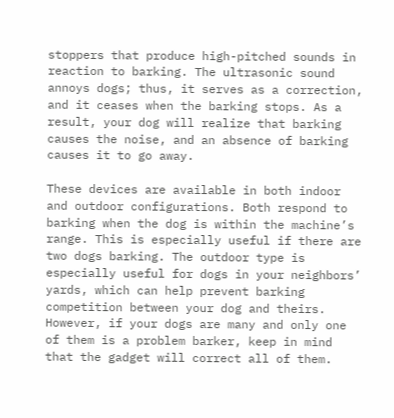stoppers that produce high-pitched sounds in reaction to barking. The ultrasonic sound annoys dogs; thus, it serves as a correction, and it ceases when the barking stops. As a result, your dog will realize that barking causes the noise, and an absence of barking causes it to go away.

These devices are available in both indoor and outdoor configurations. Both respond to barking when the dog is within the machine’s range. This is especially useful if there are two dogs barking. The outdoor type is especially useful for dogs in your neighbors’ yards, which can help prevent barking competition between your dog and theirs. However, if your dogs are many and only one of them is a problem barker, keep in mind that the gadget will correct all of them.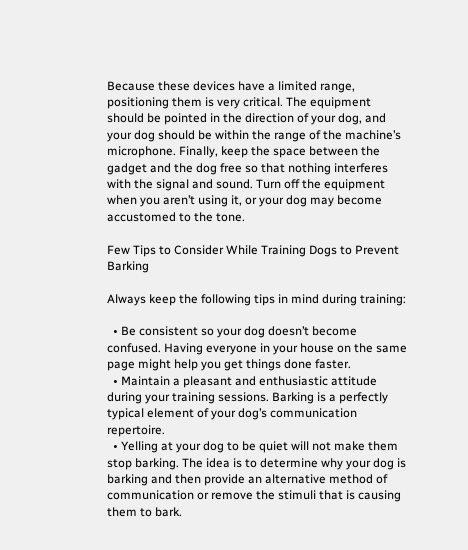Because these devices have a limited range, positioning them is very critical. The equipment should be pointed in the direction of your dog, and your dog should be within the range of the machine’s microphone. Finally, keep the space between the gadget and the dog free so that nothing interferes with the signal and sound. Turn off the equipment when you aren’t using it, or your dog may become accustomed to the tone.

Few Tips to Consider While Training Dogs to Prevent Barking

Always keep the following tips in mind during training:

  • Be consistent so your dog doesn’t become confused. Having everyone in your house on the same page might help you get things done faster.
  • Maintain a pleasant and enthusiastic attitude during your training sessions. Barking is a perfectly typical element of your dog’s communication repertoire.
  • Yelling at your dog to be quiet will not make them stop barking. The idea is to determine why your dog is barking and then provide an alternative method of communication or remove the stimuli that is causing them to bark.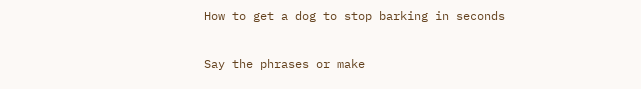How to get a dog to stop barking in seconds

Say the phrases or make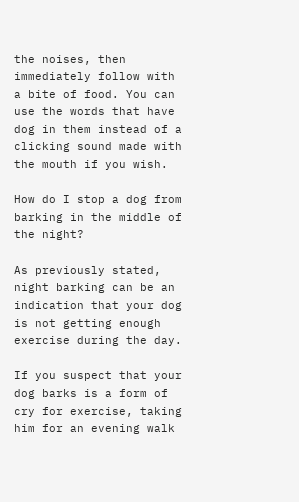the noises, then immediately follow with a bite of food. You can use the words that have dog in them instead of a clicking sound made with the mouth if you wish.

How do I stop a dog from barking in the middle of the night?

As previously stated, night barking can be an indication that your dog is not getting enough exercise during the day.

If you suspect that your dog barks is a form of cry for exercise, taking him for an evening walk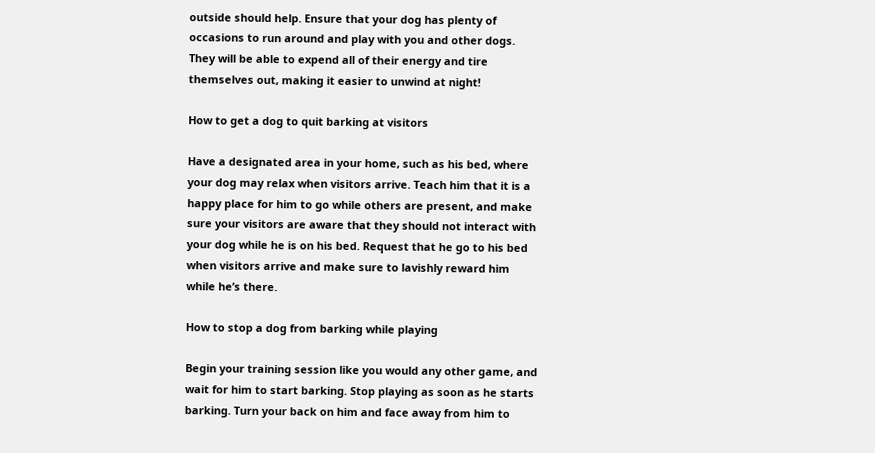outside should help. Ensure that your dog has plenty of occasions to run around and play with you and other dogs. They will be able to expend all of their energy and tire themselves out, making it easier to unwind at night!

How to get a dog to quit barking at visitors

Have a designated area in your home, such as his bed, where your dog may relax when visitors arrive. Teach him that it is a happy place for him to go while others are present, and make sure your visitors are aware that they should not interact with your dog while he is on his bed. Request that he go to his bed when visitors arrive and make sure to lavishly reward him while he’s there.

How to stop a dog from barking while playing

Begin your training session like you would any other game, and wait for him to start barking. Stop playing as soon as he starts barking. Turn your back on him and face away from him to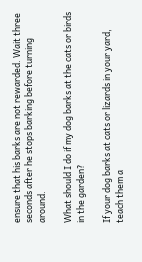ensure that his barks are not rewarded. Wait three seconds after he stops barking before turning around.

What should I do if my dog barks at the cats or birds in the garden?

If your dog barks at cats or lizards in your yard, teach them a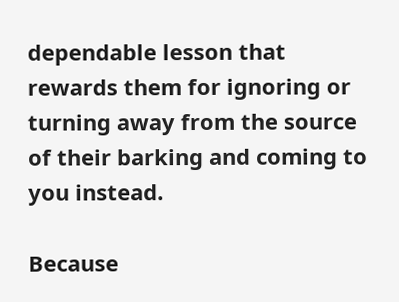dependable lesson that rewards them for ignoring or turning away from the source of their barking and coming to you instead.

Because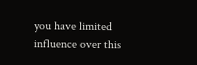you have limited influence over this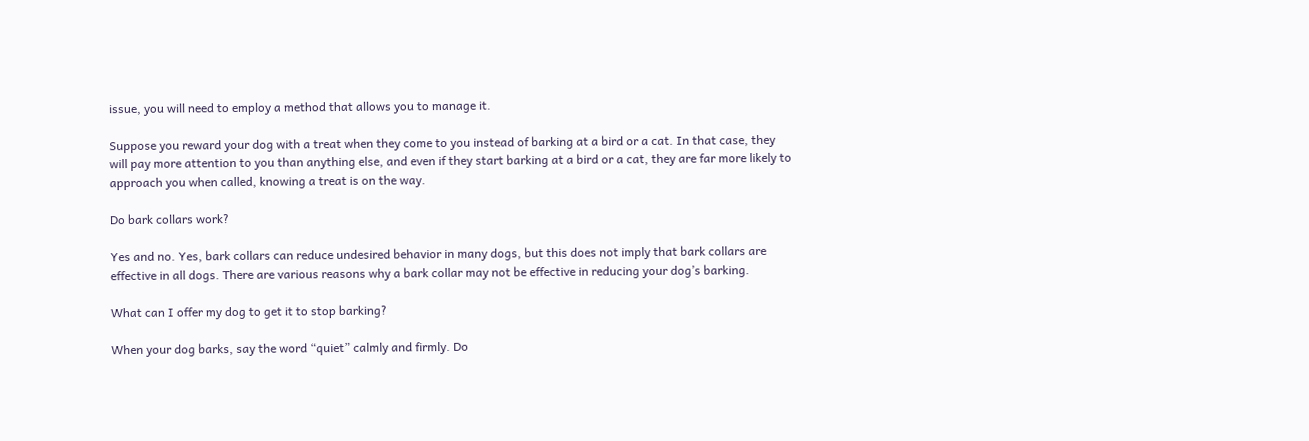issue, you will need to employ a method that allows you to manage it.

Suppose you reward your dog with a treat when they come to you instead of barking at a bird or a cat. In that case, they will pay more attention to you than anything else, and even if they start barking at a bird or a cat, they are far more likely to approach you when called, knowing a treat is on the way.

Do bark collars work?

Yes and no. Yes, bark collars can reduce undesired behavior in many dogs, but this does not imply that bark collars are effective in all dogs. There are various reasons why a bark collar may not be effective in reducing your dog’s barking.

What can I offer my dog to get it to stop barking?

When your dog barks, say the word “quiet” calmly and firmly. Do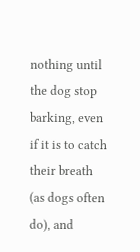nothing until the dog stop barking, even if it is to catch their breath (as dogs often do), and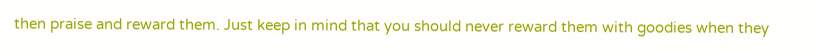then praise and reward them. Just keep in mind that you should never reward them with goodies when they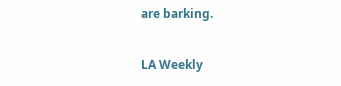are barking.

LA Weekly